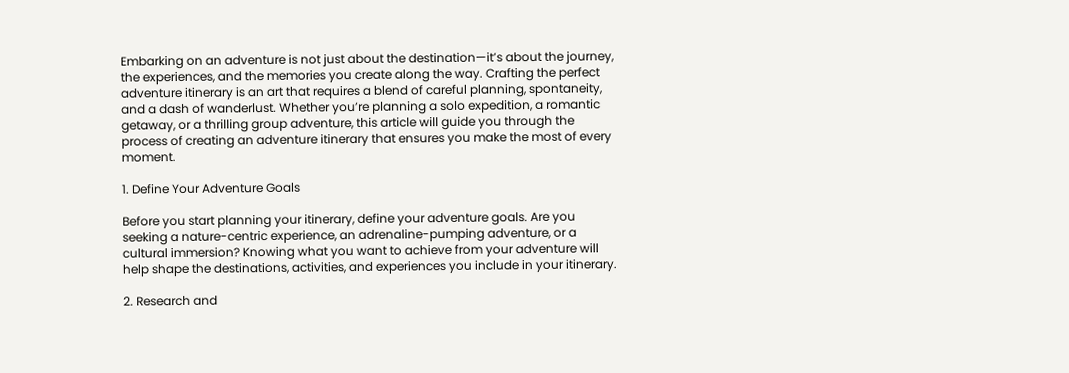Embarking on an adventure is not just about the destination—it’s about the journey, the experiences, and the memories you create along the way. Crafting the perfect adventure itinerary is an art that requires a blend of careful planning, spontaneity, and a dash of wanderlust. Whether you’re planning a solo expedition, a romantic getaway, or a thrilling group adventure, this article will guide you through the process of creating an adventure itinerary that ensures you make the most of every moment.

1. Define Your Adventure Goals

Before you start planning your itinerary, define your adventure goals. Are you seeking a nature-centric experience, an adrenaline-pumping adventure, or a cultural immersion? Knowing what you want to achieve from your adventure will help shape the destinations, activities, and experiences you include in your itinerary.

2. Research and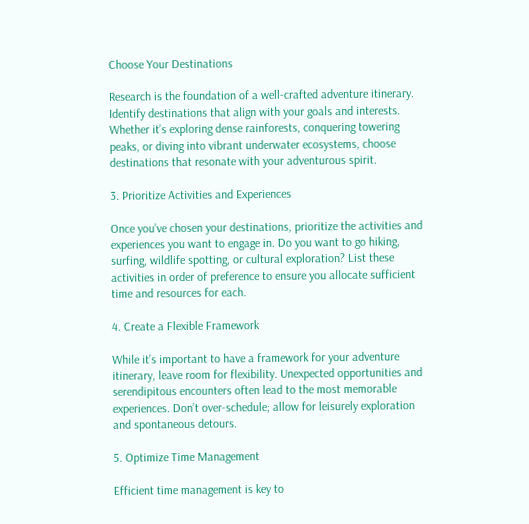Choose Your Destinations

Research is the foundation of a well-crafted adventure itinerary. Identify destinations that align with your goals and interests. Whether it’s exploring dense rainforests, conquering towering peaks, or diving into vibrant underwater ecosystems, choose destinations that resonate with your adventurous spirit.

3. Prioritize Activities and Experiences

Once you’ve chosen your destinations, prioritize the activities and experiences you want to engage in. Do you want to go hiking, surfing, wildlife spotting, or cultural exploration? List these activities in order of preference to ensure you allocate sufficient time and resources for each.

4. Create a Flexible Framework

While it’s important to have a framework for your adventure itinerary, leave room for flexibility. Unexpected opportunities and serendipitous encounters often lead to the most memorable experiences. Don’t over-schedule; allow for leisurely exploration and spontaneous detours.

5. Optimize Time Management

Efficient time management is key to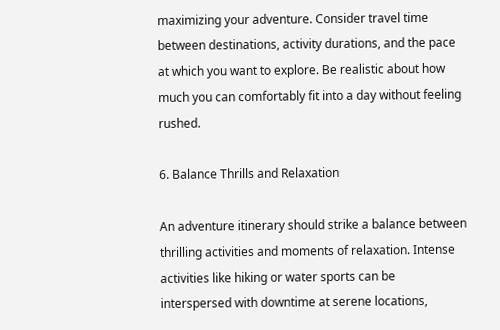maximizing your adventure. Consider travel time between destinations, activity durations, and the pace at which you want to explore. Be realistic about how much you can comfortably fit into a day without feeling rushed.

6. Balance Thrills and Relaxation

An adventure itinerary should strike a balance between thrilling activities and moments of relaxation. Intense activities like hiking or water sports can be interspersed with downtime at serene locations,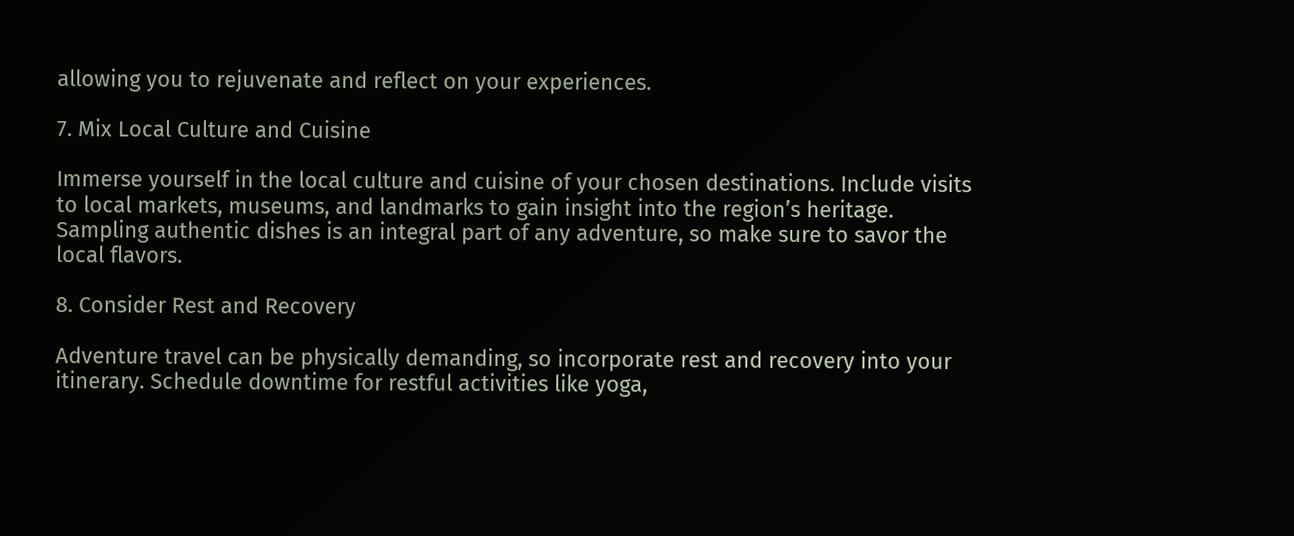allowing you to rejuvenate and reflect on your experiences.

7. Mix Local Culture and Cuisine

Immerse yourself in the local culture and cuisine of your chosen destinations. Include visits to local markets, museums, and landmarks to gain insight into the region’s heritage. Sampling authentic dishes is an integral part of any adventure, so make sure to savor the local flavors.

8. Consider Rest and Recovery

Adventure travel can be physically demanding, so incorporate rest and recovery into your itinerary. Schedule downtime for restful activities like yoga,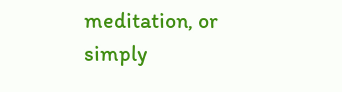meditation, or simply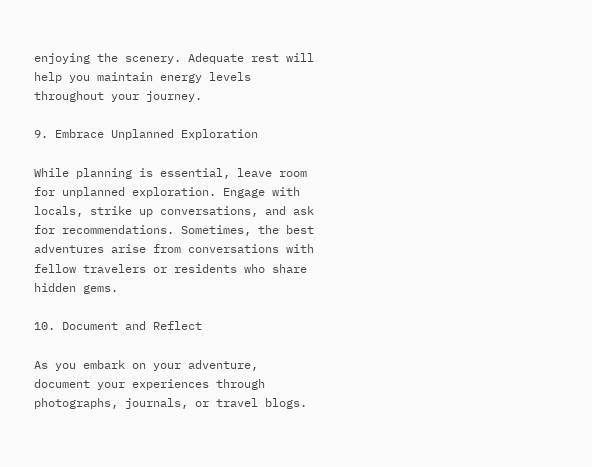enjoying the scenery. Adequate rest will help you maintain energy levels throughout your journey.

9. Embrace Unplanned Exploration

While planning is essential, leave room for unplanned exploration. Engage with locals, strike up conversations, and ask for recommendations. Sometimes, the best adventures arise from conversations with fellow travelers or residents who share hidden gems.

10. Document and Reflect

As you embark on your adventure, document your experiences through photographs, journals, or travel blogs.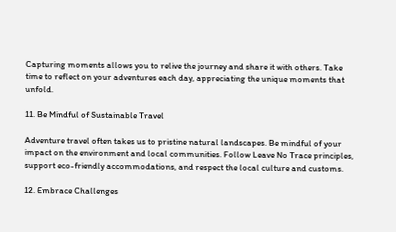Capturing moments allows you to relive the journey and share it with others. Take time to reflect on your adventures each day, appreciating the unique moments that unfold.

11. Be Mindful of Sustainable Travel

Adventure travel often takes us to pristine natural landscapes. Be mindful of your impact on the environment and local communities. Follow Leave No Trace principles, support eco-friendly accommodations, and respect the local culture and customs.

12. Embrace Challenges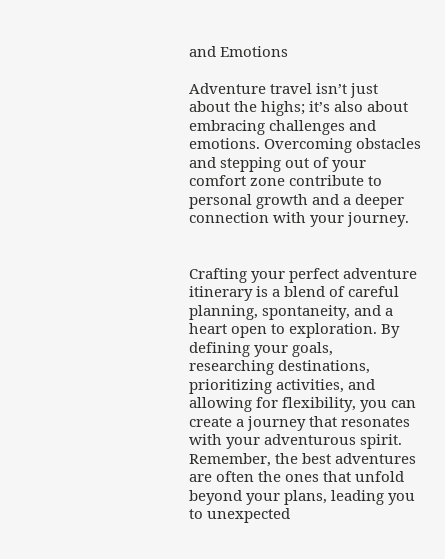and Emotions

Adventure travel isn’t just about the highs; it’s also about embracing challenges and emotions. Overcoming obstacles and stepping out of your comfort zone contribute to personal growth and a deeper connection with your journey.


Crafting your perfect adventure itinerary is a blend of careful planning, spontaneity, and a heart open to exploration. By defining your goals, researching destinations, prioritizing activities, and allowing for flexibility, you can create a journey that resonates with your adventurous spirit. Remember, the best adventures are often the ones that unfold beyond your plans, leading you to unexpected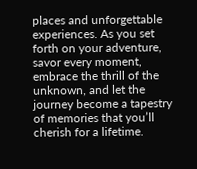places and unforgettable experiences. As you set forth on your adventure, savor every moment, embrace the thrill of the unknown, and let the journey become a tapestry of memories that you’ll cherish for a lifetime.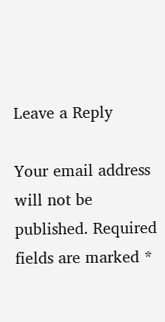Leave a Reply

Your email address will not be published. Required fields are marked *